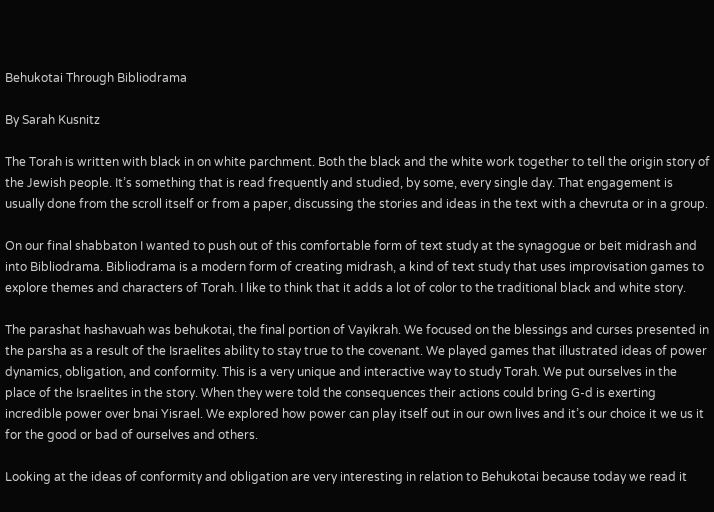Behukotai Through Bibliodrama

By Sarah Kusnitz

The Torah is written with black in on white parchment. Both the black and the white work together to tell the origin story of the Jewish people. It’s something that is read frequently and studied, by some, every single day. That engagement is usually done from the scroll itself or from a paper, discussing the stories and ideas in the text with a chevruta or in a group.

On our final shabbaton I wanted to push out of this comfortable form of text study at the synagogue or beit midrash and into Bibliodrama. Bibliodrama is a modern form of creating midrash, a kind of text study that uses improvisation games to explore themes and characters of Torah. I like to think that it adds a lot of color to the traditional black and white story.

The parashat hashavuah was behukotai, the final portion of Vayikrah. We focused on the blessings and curses presented in the parsha as a result of the Israelites ability to stay true to the covenant. We played games that illustrated ideas of power dynamics, obligation, and conformity. This is a very unique and interactive way to study Torah. We put ourselves in the place of the Israelites in the story. When they were told the consequences their actions could bring G-d is exerting incredible power over bnai Yisrael. We explored how power can play itself out in our own lives and it’s our choice it we us it for the good or bad of ourselves and others.

Looking at the ideas of conformity and obligation are very interesting in relation to Behukotai because today we read it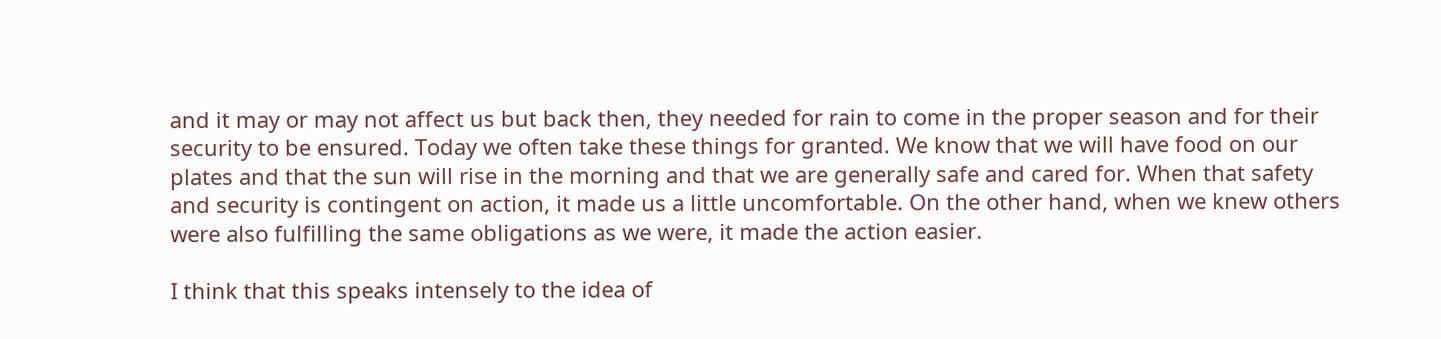and it may or may not affect us but back then, they needed for rain to come in the proper season and for their security to be ensured. Today we often take these things for granted. We know that we will have food on our plates and that the sun will rise in the morning and that we are generally safe and cared for. When that safety and security is contingent on action, it made us a little uncomfortable. On the other hand, when we knew others were also fulfilling the same obligations as we were, it made the action easier.

I think that this speaks intensely to the idea of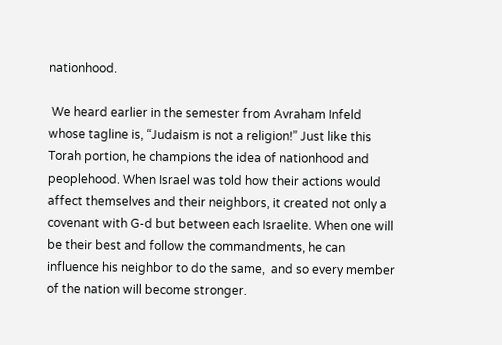nationhood.

 We heard earlier in the semester from Avraham Infeld whose tagline is, “Judaism is not a religion!” Just like this Torah portion, he champions the idea of nationhood and peoplehood. When Israel was told how their actions would affect themselves and their neighbors, it created not only a covenant with G-d but between each Israelite. When one will be their best and follow the commandments, he can influence his neighbor to do the same,  and so every member of the nation will become stronger.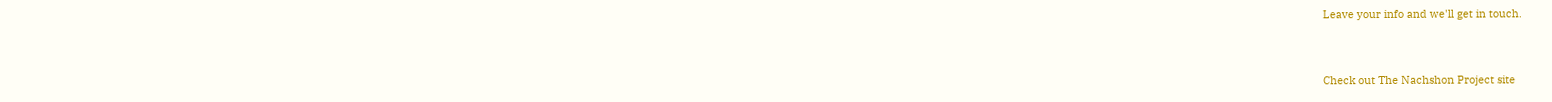Leave your info and we'll get in touch.



Check out The Nachshon Project site